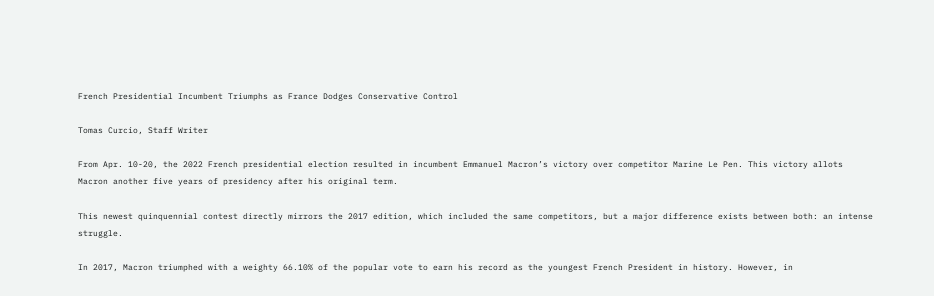French Presidential Incumbent Triumphs as France Dodges Conservative Control

Tomas Curcio, Staff Writer

From Apr. 10-20, the 2022 French presidential election resulted in incumbent Emmanuel Macron’s victory over competitor Marine Le Pen. This victory allots Macron another five years of presidency after his original term.

This newest quinquennial contest directly mirrors the 2017 edition, which included the same competitors, but a major difference exists between both: an intense struggle.

In 2017, Macron triumphed with a weighty 66.10% of the popular vote to earn his record as the youngest French President in history. However, in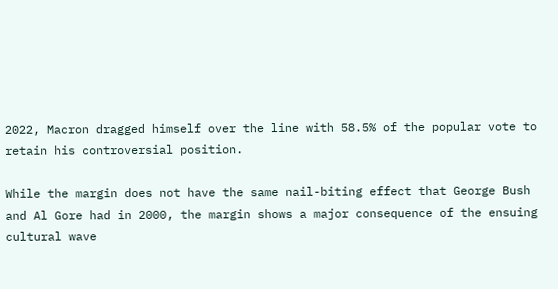2022, Macron dragged himself over the line with 58.5% of the popular vote to retain his controversial position.

While the margin does not have the same nail-biting effect that George Bush and Al Gore had in 2000, the margin shows a major consequence of the ensuing cultural wave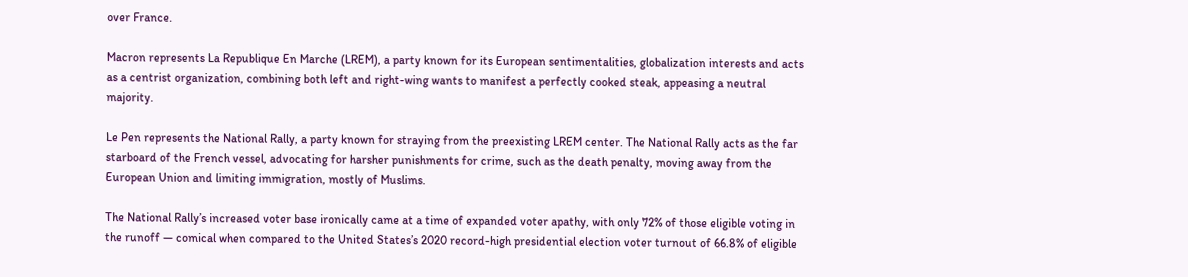over France.

Macron represents La Republique En Marche (LREM), a party known for its European sentimentalities, globalization interests and acts as a centrist organization, combining both left and right-wing wants to manifest a perfectly cooked steak, appeasing a neutral majority.

Le Pen represents the National Rally, a party known for straying from the preexisting LREM center. The National Rally acts as the far starboard of the French vessel, advocating for harsher punishments for crime, such as the death penalty, moving away from the European Union and limiting immigration, mostly of Muslims.

The National Rally’s increased voter base ironically came at a time of expanded voter apathy, with only 72% of those eligible voting in the runoff — comical when compared to the United States’s 2020 record-high presidential election voter turnout of 66.8% of eligible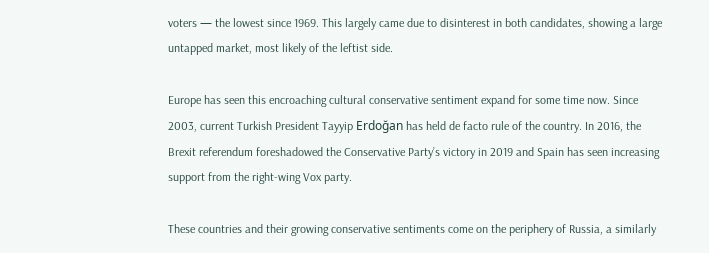voters — the lowest since 1969. This largely came due to disinterest in both candidates, showing a large untapped market, most likely of the leftist side.

Europe has seen this encroaching cultural conservative sentiment expand for some time now. Since 2003, current Turkish President Tayyip Erdoğan has held de facto rule of the country. In 2016, the Brexit referendum foreshadowed the Conservative Party’s victory in 2019 and Spain has seen increasing support from the right-wing Vox party.

These countries and their growing conservative sentiments come on the periphery of Russia, a similarly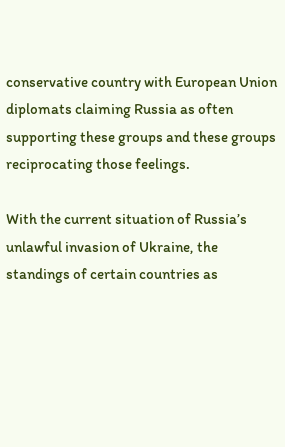conservative country with European Union diplomats claiming Russia as often supporting these groups and these groups reciprocating those feelings.

With the current situation of Russia’s unlawful invasion of Ukraine, the standings of certain countries as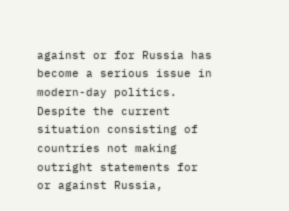against or for Russia has become a serious issue in modern-day politics. Despite the current situation consisting of countries not making outright statements for or against Russia,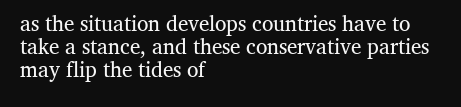as the situation develops countries have to take a stance, and these conservative parties may flip the tides of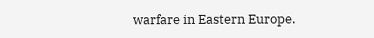warfare in Eastern Europe.